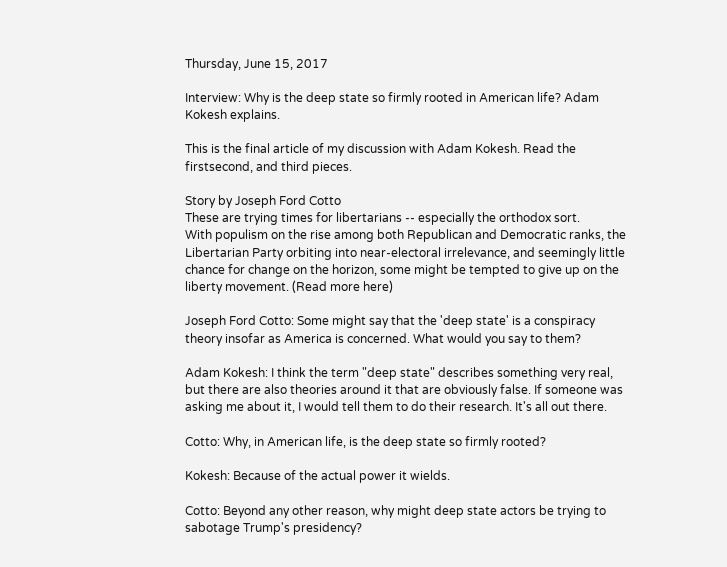Thursday, June 15, 2017

Interview: Why is the deep state so firmly rooted in American life? Adam Kokesh explains.

This is the final article of my discussion with Adam Kokesh. Read the firstsecond, and third pieces.

Story by Joseph Ford Cotto
These are trying times for libertarians -- especially the orthodox sort.
With populism on the rise among both Republican and Democratic ranks, the Libertarian Party orbiting into near-electoral irrelevance, and seemingly little chance for change on the horizon, some might be tempted to give up on the liberty movement. (Read more here)

Joseph Ford Cotto: Some might say that the 'deep state' is a conspiracy theory insofar as America is concerned. What would you say to them?

Adam Kokesh: I think the term "deep state" describes something very real, but there are also theories around it that are obviously false. If someone was asking me about it, I would tell them to do their research. It's all out there.

Cotto: Why, in American life, is the deep state so firmly rooted?

Kokesh: Because of the actual power it wields.

Cotto: Beyond any other reason, why might deep state actors be trying to sabotage Trump's presidency?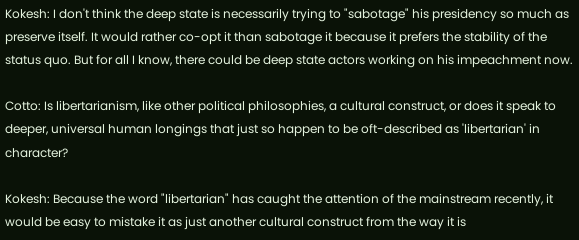Kokesh: I don't think the deep state is necessarily trying to "sabotage" his presidency so much as preserve itself. It would rather co-opt it than sabotage it because it prefers the stability of the status quo. But for all I know, there could be deep state actors working on his impeachment now.

Cotto: Is libertarianism, like other political philosophies, a cultural construct, or does it speak to deeper, universal human longings that just so happen to be oft-described as 'libertarian' in character?

Kokesh: Because the word "libertarian" has caught the attention of the mainstream recently, it would be easy to mistake it as just another cultural construct from the way it is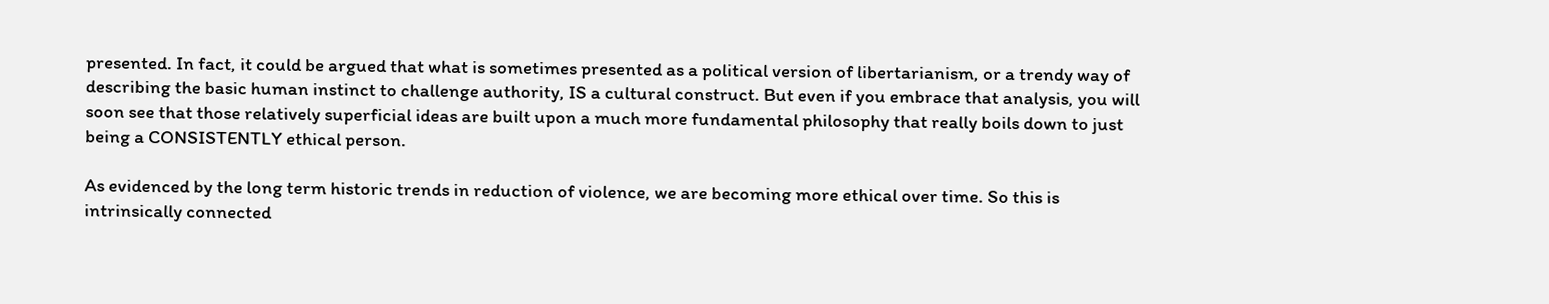presented. In fact, it could be argued that what is sometimes presented as a political version of libertarianism, or a trendy way of describing the basic human instinct to challenge authority, IS a cultural construct. But even if you embrace that analysis, you will soon see that those relatively superficial ideas are built upon a much more fundamental philosophy that really boils down to just being a CONSISTENTLY ethical person.

As evidenced by the long term historic trends in reduction of violence, we are becoming more ethical over time. So this is intrinsically connected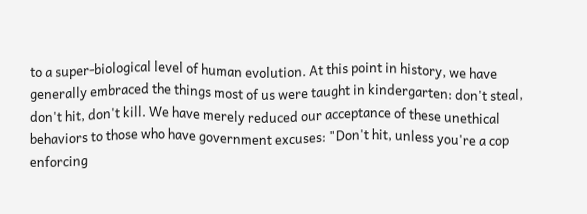to a super-biological level of human evolution. At this point in history, we have generally embraced the things most of us were taught in kindergarten: don't steal, don't hit, don't kill. We have merely reduced our acceptance of these unethical behaviors to those who have government excuses: "Don't hit, unless you're a cop enforcing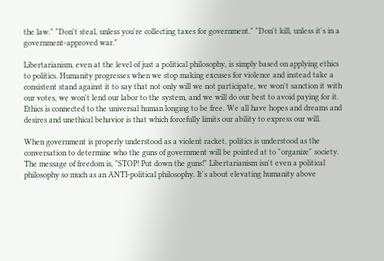the law." "Don't steal, unless you're collecting taxes for government." "Don't kill, unless it's in a government-approved war."

Libertarianism, even at the level of just a political philosophy, is simply based on applying ethics to politics. Humanity progresses when we stop making excuses for violence and instead take a consistent stand against it to say that not only will we not participate, we won't sanction it with our votes, we won't lend our labor to the system, and we will do our best to avoid paying for it. Ethics is connected to the universal human longing to be free. We all have hopes and dreams and desires and unethical behavior is that which forcefully limits our ability to express our will.

When government is properly understood as a violent racket, politics is understood as the conversation to determine who the guns of government will be pointed at to "organize" society. The message of freedom is, "STOP! Put down the guns!" Libertarianism isn't even a political philosophy so much as an ANTI-political philosophy. It's about elevating humanity above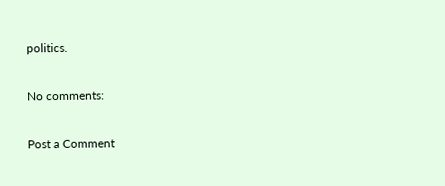politics.

No comments:

Post a Comment